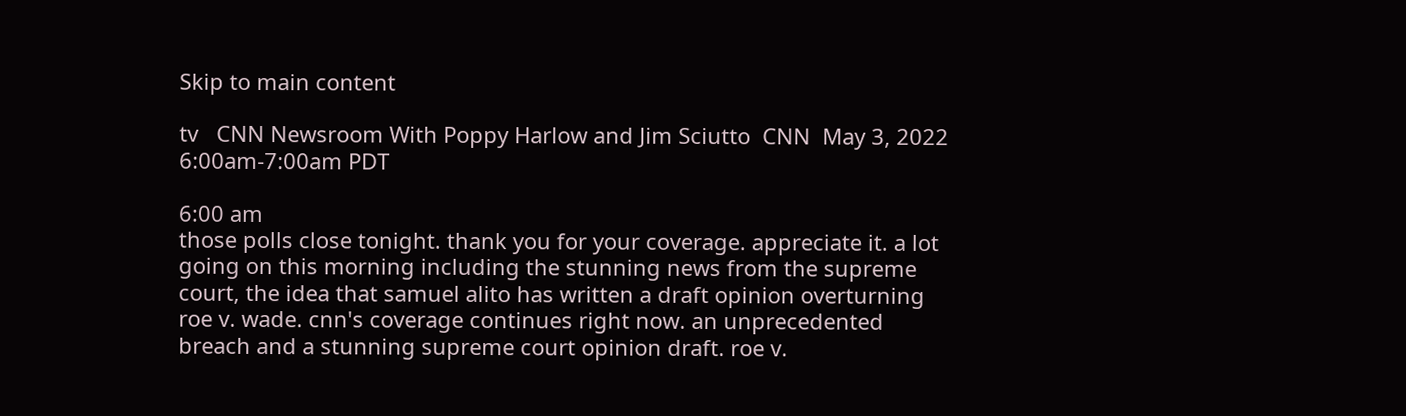Skip to main content

tv   CNN Newsroom With Poppy Harlow and Jim Sciutto  CNN  May 3, 2022 6:00am-7:00am PDT

6:00 am
those polls close tonight. thank you for your coverage. appreciate it. a lot going on this morning including the stunning news from the supreme court, the idea that samuel alito has written a draft opinion overturning roe v. wade. cnn's coverage continues right now. an unprecedented breach and a stunning supreme court opinion draft. roe v.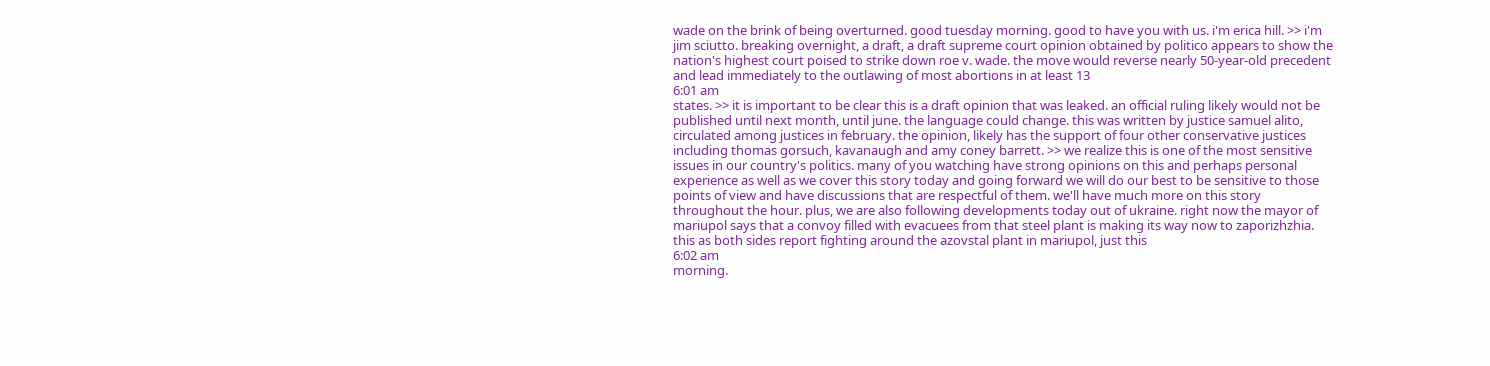wade on the brink of being overturned. good tuesday morning. good to have you with us. i'm erica hill. >> i'm jim sciutto. breaking overnight, a draft, a draft supreme court opinion obtained by politico appears to show the nation's highest court poised to strike down roe v. wade. the move would reverse nearly 50-year-old precedent and lead immediately to the outlawing of most abortions in at least 13
6:01 am
states. >> it is important to be clear this is a draft opinion that was leaked. an official ruling likely would not be published until next month, until june. the language could change. this was written by justice samuel alito, circulated among justices in february. the opinion, likely has the support of four other conservative justices including thomas gorsuch, kavanaugh and amy coney barrett. >> we realize this is one of the most sensitive issues in our country's politics. many of you watching have strong opinions on this and perhaps personal experience as well as we cover this story today and going forward we will do our best to be sensitive to those points of view and have discussions that are respectful of them. we'll have much more on this story throughout the hour. plus, we are also following developments today out of ukraine. right now the mayor of mariupol says that a convoy filled with evacuees from that steel plant is making its way now to zaporizhzhia. this as both sides report fighting around the azovstal plant in mariupol, just this
6:02 am
morning.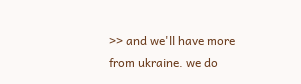>> and we'll have more from ukraine. we do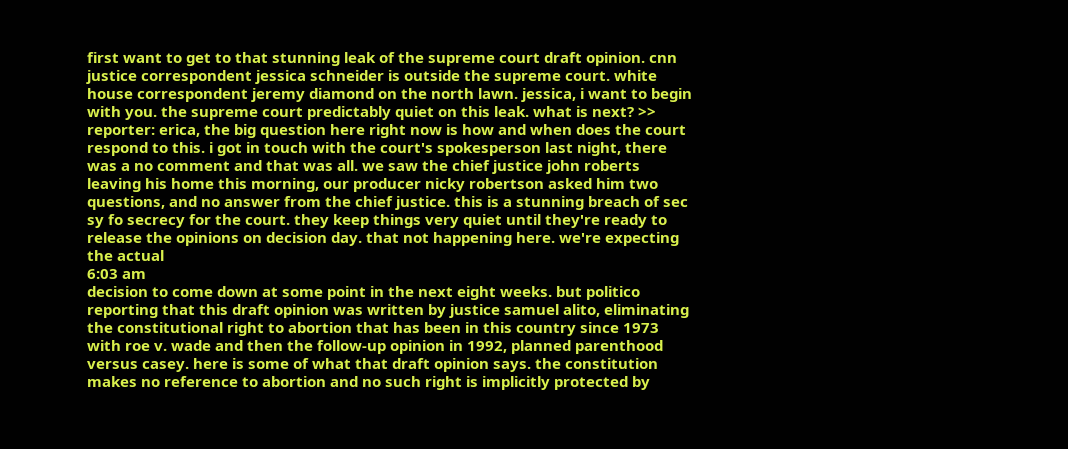first want to get to that stunning leak of the supreme court draft opinion. cnn justice correspondent jessica schneider is outside the supreme court. white house correspondent jeremy diamond on the north lawn. jessica, i want to begin with you. the supreme court predictably quiet on this leak. what is next? >> reporter: erica, the big question here right now is how and when does the court respond to this. i got in touch with the court's spokesperson last night, there was a no comment and that was all. we saw the chief justice john roberts leaving his home this morning, our producer nicky robertson asked him two questions, and no answer from the chief justice. this is a stunning breach of sec sy fo secrecy for the court. they keep things very quiet until they're ready to release the opinions on decision day. that not happening here. we're expecting the actual
6:03 am
decision to come down at some point in the next eight weeks. but politico reporting that this draft opinion was written by justice samuel alito, eliminating the constitutional right to abortion that has been in this country since 1973 with roe v. wade and then the follow-up opinion in 1992, planned parenthood versus casey. here is some of what that draft opinion says. the constitution makes no reference to abortion and no such right is implicitly protected by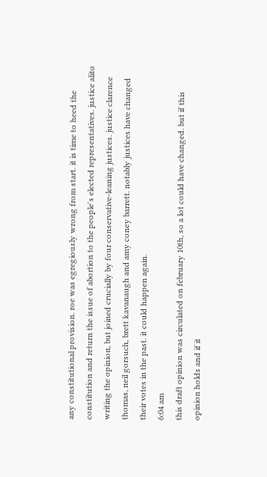any constitutional provision. roe was egregiously wrong from start. it is time to heed the constitution and return the issue of abortion to the people's elected representatives. justice alito writing the opinion, but joined crucially by four conservative-leaning justices. justice clarence thomas, neil gorsuch, brett kavanaugh and amy coney barrett. notably justices have changed their votes in the past. it could happen again.
6:04 am
this draft opinion was circulated on february 10th, so a lot could have changed. but if this opinion holds and if it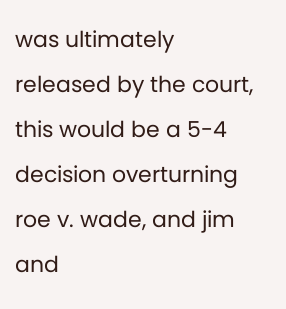was ultimately released by the court, this would be a 5-4 decision overturning roe v. wade, and jim and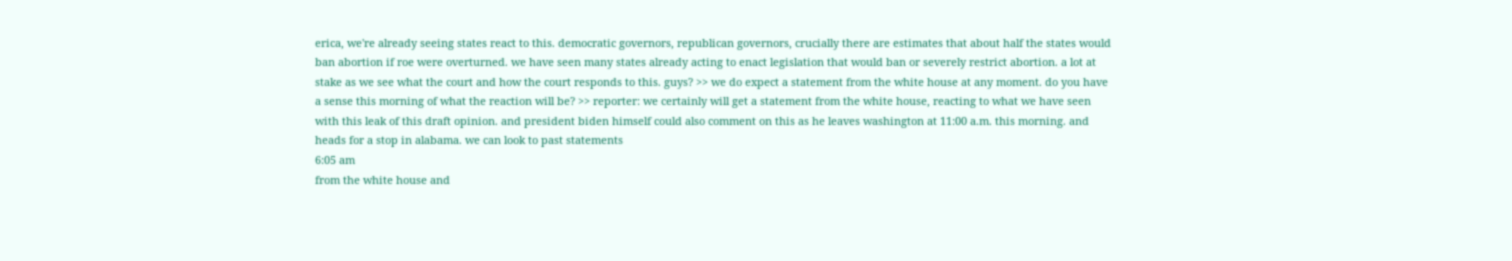erica, we're already seeing states react to this. democratic governors, republican governors, crucially there are estimates that about half the states would ban abortion if roe were overturned. we have seen many states already acting to enact legislation that would ban or severely restrict abortion. a lot at stake as we see what the court and how the court responds to this. guys? >> we do expect a statement from the white house at any moment. do you have a sense this morning of what the reaction will be? >> reporter: we certainly will get a statement from the white house, reacting to what we have seen with this leak of this draft opinion. and president biden himself could also comment on this as he leaves washington at 11:00 a.m. this morning. and heads for a stop in alabama. we can look to past statements
6:05 am
from the white house and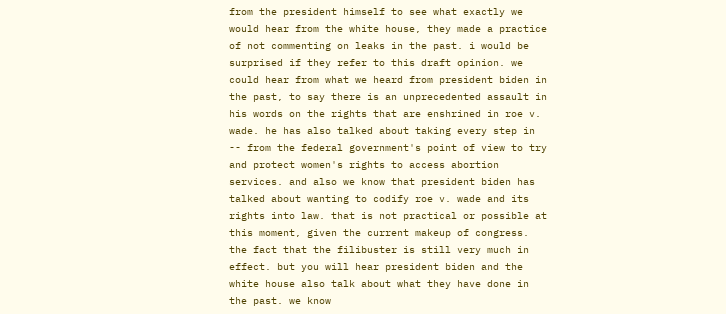from the president himself to see what exactly we would hear from the white house, they made a practice of not commenting on leaks in the past. i would be surprised if they refer to this draft opinion. we could hear from what we heard from president biden in the past, to say there is an unprecedented assault in his words on the rights that are enshrined in roe v. wade. he has also talked about taking every step in -- from the federal government's point of view to try and protect women's rights to access abortion services. and also we know that president biden has talked about wanting to codify roe v. wade and its rights into law. that is not practical or possible at this moment, given the current makeup of congress. the fact that the filibuster is still very much in effect. but you will hear president biden and the white house also talk about what they have done in the past. we know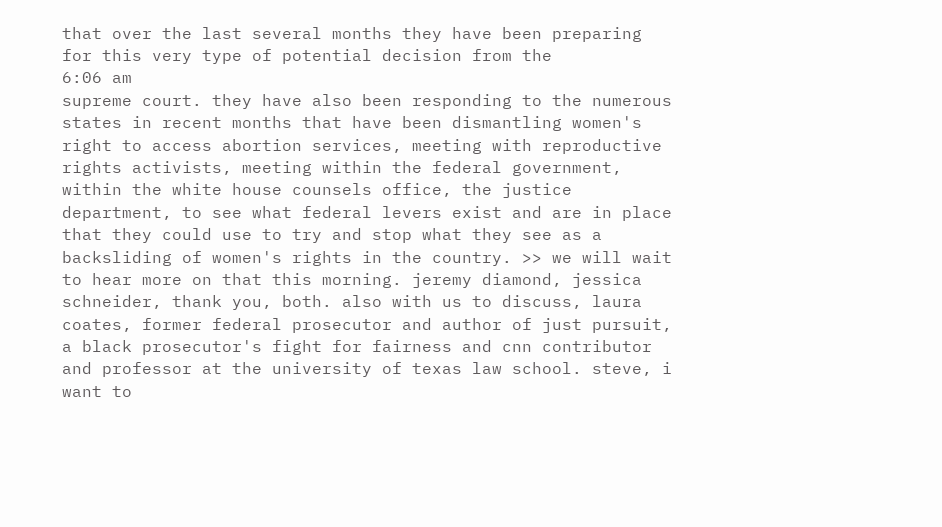that over the last several months they have been preparing for this very type of potential decision from the
6:06 am
supreme court. they have also been responding to the numerous states in recent months that have been dismantling women's right to access abortion services, meeting with reproductive rights activists, meeting within the federal government, within the white house counsels office, the justice department, to see what federal levers exist and are in place that they could use to try and stop what they see as a backsliding of women's rights in the country. >> we will wait to hear more on that this morning. jeremy diamond, jessica schneider, thank you, both. also with us to discuss, laura coates, former federal prosecutor and author of just pursuit, a black prosecutor's fight for fairness and cnn contributor and professor at the university of texas law school. steve, i want to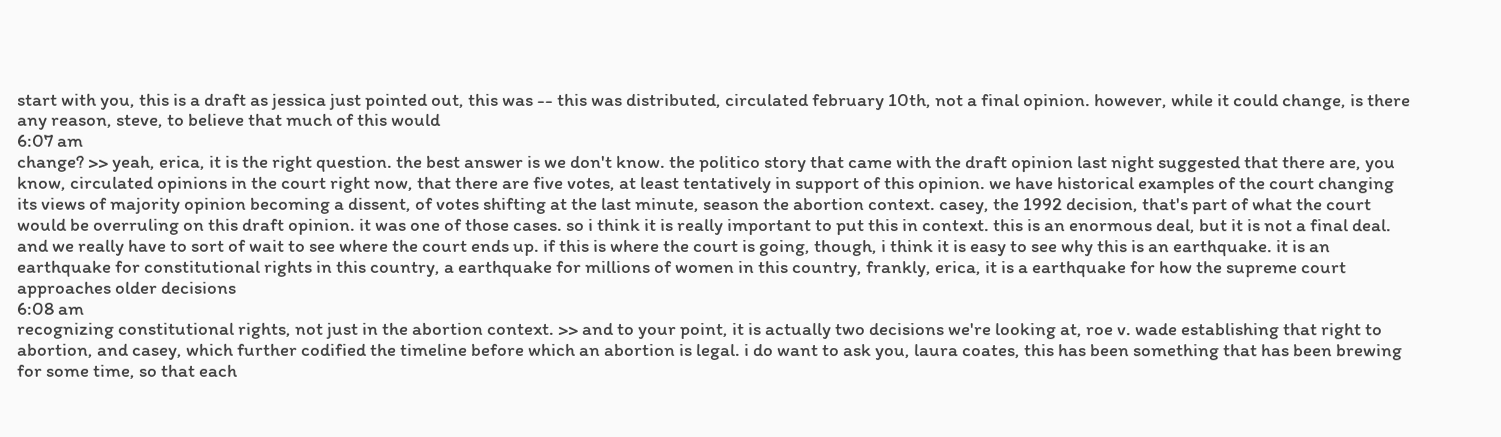start with you, this is a draft as jessica just pointed out, this was -- this was distributed, circulated february 10th, not a final opinion. however, while it could change, is there any reason, steve, to believe that much of this would
6:07 am
change? >> yeah, erica, it is the right question. the best answer is we don't know. the politico story that came with the draft opinion last night suggested that there are, you know, circulated opinions in the court right now, that there are five votes, at least tentatively in support of this opinion. we have historical examples of the court changing its views of majority opinion becoming a dissent, of votes shifting at the last minute, season the abortion context. casey, the 1992 decision, that's part of what the court would be overruling on this draft opinion. it was one of those cases. so i think it is really important to put this in context. this is an enormous deal, but it is not a final deal. and we really have to sort of wait to see where the court ends up. if this is where the court is going, though, i think it is easy to see why this is an earthquake. it is an earthquake for constitutional rights in this country, a earthquake for millions of women in this country, frankly, erica, it is a earthquake for how the supreme court approaches older decisions
6:08 am
recognizing constitutional rights, not just in the abortion context. >> and to your point, it is actually two decisions we're looking at, roe v. wade establishing that right to abortion, and casey, which further codified the timeline before which an abortion is legal. i do want to ask you, laura coates, this has been something that has been brewing for some time, so that each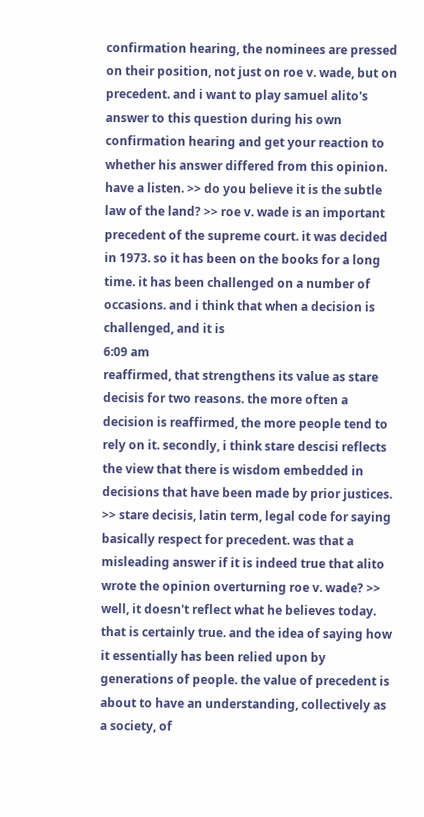confirmation hearing, the nominees are pressed on their position, not just on roe v. wade, but on precedent. and i want to play samuel alito's answer to this question during his own confirmation hearing and get your reaction to whether his answer differed from this opinion. have a listen. >> do you believe it is the subtle law of the land? >> roe v. wade is an important precedent of the supreme court. it was decided in 1973. so it has been on the books for a long time. it has been challenged on a number of occasions. and i think that when a decision is challenged, and it is
6:09 am
reaffirmed, that strengthens its value as stare decisis for two reasons. the more often a decision is reaffirmed, the more people tend to rely on it. secondly, i think stare descisi reflects the view that there is wisdom embedded in decisions that have been made by prior justices. >> stare decisis, latin term, legal code for saying basically respect for precedent. was that a misleading answer if it is indeed true that alito wrote the opinion overturning roe v. wade? >> well, it doesn't reflect what he believes today. that is certainly true. and the idea of saying how it essentially has been relied upon by generations of people. the value of precedent is about to have an understanding, collectively as a society, of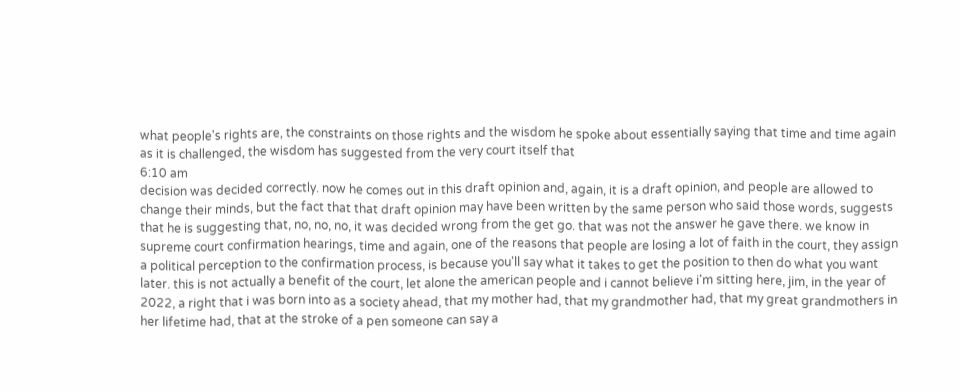what people's rights are, the constraints on those rights and the wisdom he spoke about essentially saying that time and time again as it is challenged, the wisdom has suggested from the very court itself that
6:10 am
decision was decided correctly. now he comes out in this draft opinion and, again, it is a draft opinion, and people are allowed to change their minds, but the fact that that draft opinion may have been written by the same person who said those words, suggests that he is suggesting that, no, no, no, it was decided wrong from the get go. that was not the answer he gave there. we know in supreme court confirmation hearings, time and again, one of the reasons that people are losing a lot of faith in the court, they assign a political perception to the confirmation process, is because you'll say what it takes to get the position to then do what you want later. this is not actually a benefit of the court, let alone the american people and i cannot believe i'm sitting here, jim, in the year of 2022, a right that i was born into as a society ahead, that my mother had, that my grandmother had, that my great grandmothers in her lifetime had, that at the stroke of a pen someone can say a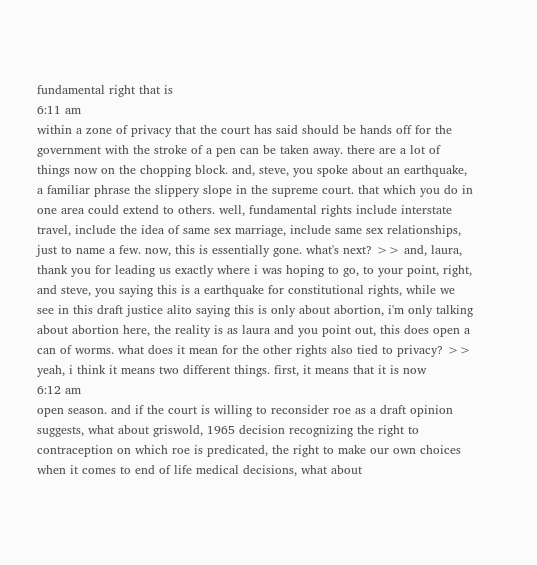fundamental right that is
6:11 am
within a zone of privacy that the court has said should be hands off for the government with the stroke of a pen can be taken away. there are a lot of things now on the chopping block. and, steve, you spoke about an earthquake, a familiar phrase the slippery slope in the supreme court. that which you do in one area could extend to others. well, fundamental rights include interstate travel, include the idea of same sex marriage, include same sex relationships, just to name a few. now, this is essentially gone. what's next? >> and, laura, thank you for leading us exactly where i was hoping to go, to your point, right, and steve, you saying this is a earthquake for constitutional rights, while we see in this draft justice alito saying this is only about abortion, i'm only talking about abortion here, the reality is as laura and you point out, this does open a can of worms. what does it mean for the other rights also tied to privacy? >> yeah, i think it means two different things. first, it means that it is now
6:12 am
open season. and if the court is willing to reconsider roe as a draft opinion suggests, what about griswold, 1965 decision recognizing the right to contraception on which roe is predicated, the right to make our own choices when it comes to end of life medical decisions, what about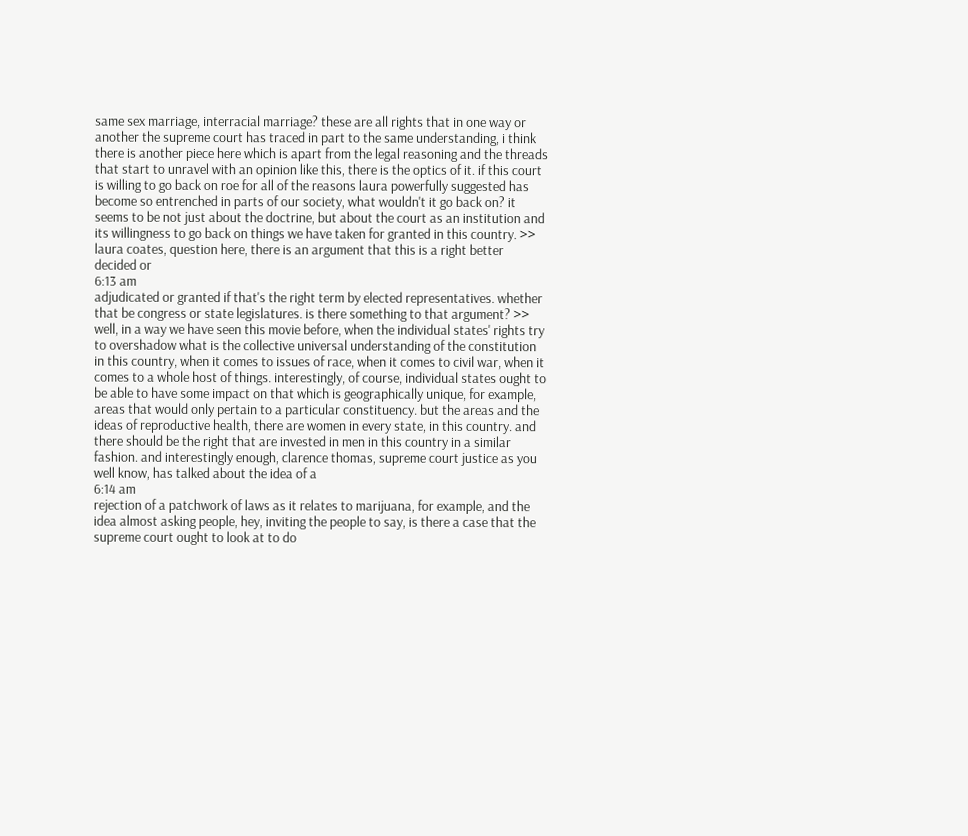same sex marriage, interracial marriage? these are all rights that in one way or another the supreme court has traced in part to the same understanding, i think there is another piece here which is apart from the legal reasoning and the threads that start to unravel with an opinion like this, there is the optics of it. if this court is willing to go back on roe for all of the reasons laura powerfully suggested has become so entrenched in parts of our society, what wouldn't it go back on? it seems to be not just about the doctrine, but about the court as an institution and its willingness to go back on things we have taken for granted in this country. >> laura coates, question here, there is an argument that this is a right better decided or
6:13 am
adjudicated or granted if that's the right term by elected representatives. whether that be congress or state legislatures. is there something to that argument? >> well, in a way we have seen this movie before, when the individual states' rights try to overshadow what is the collective universal understanding of the constitution in this country, when it comes to issues of race, when it comes to civil war, when it comes to a whole host of things. interestingly, of course, individual states ought to be able to have some impact on that which is geographically unique, for example, areas that would only pertain to a particular constituency. but the areas and the ideas of reproductive health, there are women in every state, in this country. and there should be the right that are invested in men in this country in a similar fashion. and interestingly enough, clarence thomas, supreme court justice as you well know, has talked about the idea of a
6:14 am
rejection of a patchwork of laws as it relates to marijuana, for example, and the idea almost asking people, hey, inviting the people to say, is there a case that the supreme court ought to look at to do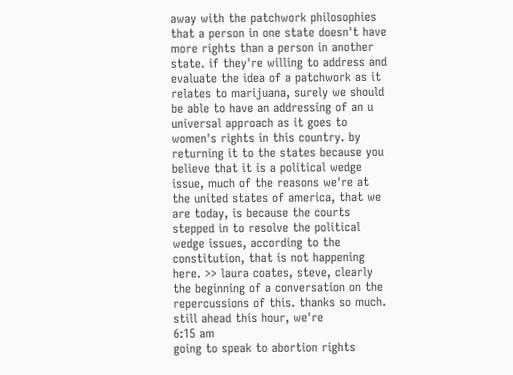away with the patchwork philosophies that a person in one state doesn't have more rights than a person in another state. if they're willing to address and evaluate the idea of a patchwork as it relates to marijuana, surely we should be able to have an addressing of an u universal approach as it goes to women's rights in this country. by returning it to the states because you believe that it is a political wedge issue, much of the reasons we're at the united states of america, that we are today, is because the courts stepped in to resolve the political wedge issues, according to the constitution, that is not happening here. >> laura coates, steve, clearly the beginning of a conversation on the repercussions of this. thanks so much. still ahead this hour, we're
6:15 am
going to speak to abortion rights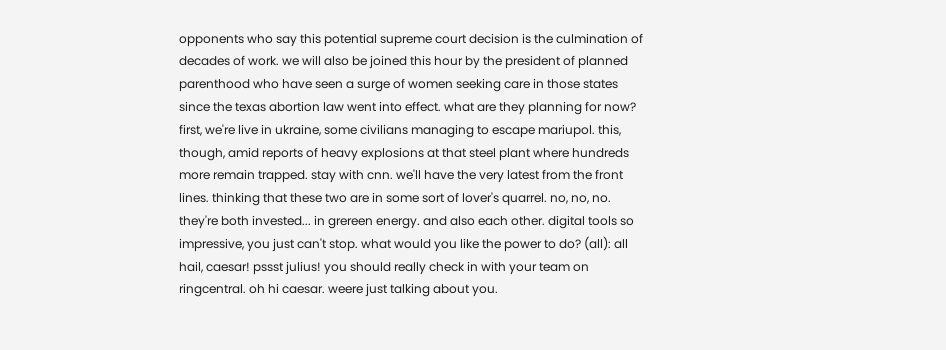opponents who say this potential supreme court decision is the culmination of decades of work. we will also be joined this hour by the president of planned parenthood who have seen a surge of women seeking care in those states since the texas abortion law went into effect. what are they planning for now? first, we're live in ukraine, some civilians managing to escape mariupol. this, though, amid reports of heavy explosions at that steel plant where hundreds more remain trapped. stay with cnn. we'll have the very latest from the front lines. thinking that these two are in some sort of lover's quarrel. no, no, no. they're both invested... in grereen energy. and also each other. digital tools so impressive, you just can't stop. what would you like the power to do? (all): all hail, caesar! pssst julius! you should really check in with your team on ringcentral. oh hi caesar. weere just talking about you.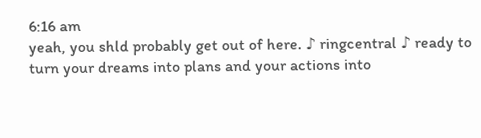6:16 am
yeah, you shld probably get out of here. ♪ ringcentral ♪ ready to turn your dreams into plans and your actions into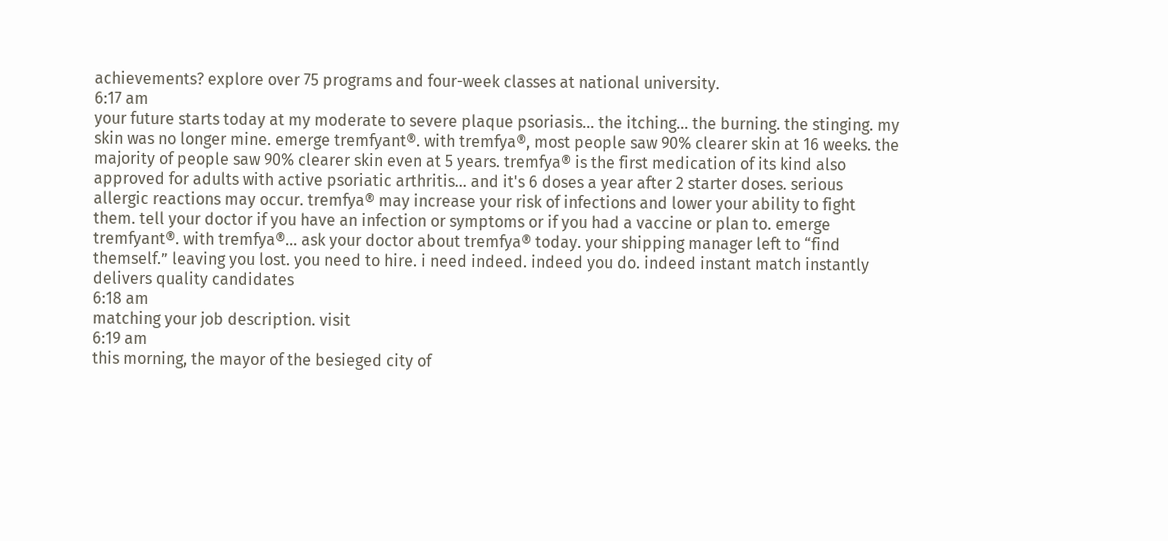achievements? explore over 75 programs and four-week classes at national university.
6:17 am
your future starts today at my moderate to severe plaque psoriasis... the itching... the burning. the stinging. my skin was no longer mine. emerge tremfyant®. with tremfya®, most people saw 90% clearer skin at 16 weeks. the majority of people saw 90% clearer skin even at 5 years. tremfya® is the first medication of its kind also approved for adults with active psoriatic arthritis... and it's 6 doses a year after 2 starter doses. serious allergic reactions may occur. tremfya® may increase your risk of infections and lower your ability to fight them. tell your doctor if you have an infection or symptoms or if you had a vaccine or plan to. emerge tremfyant®. with tremfya®... ask your doctor about tremfya® today. your shipping manager left to “find themself.” leaving you lost. you need to hire. i need indeed. indeed you do. indeed instant match instantly delivers quality candidates
6:18 am
matching your job description. visit
6:19 am
this morning, the mayor of the besieged city of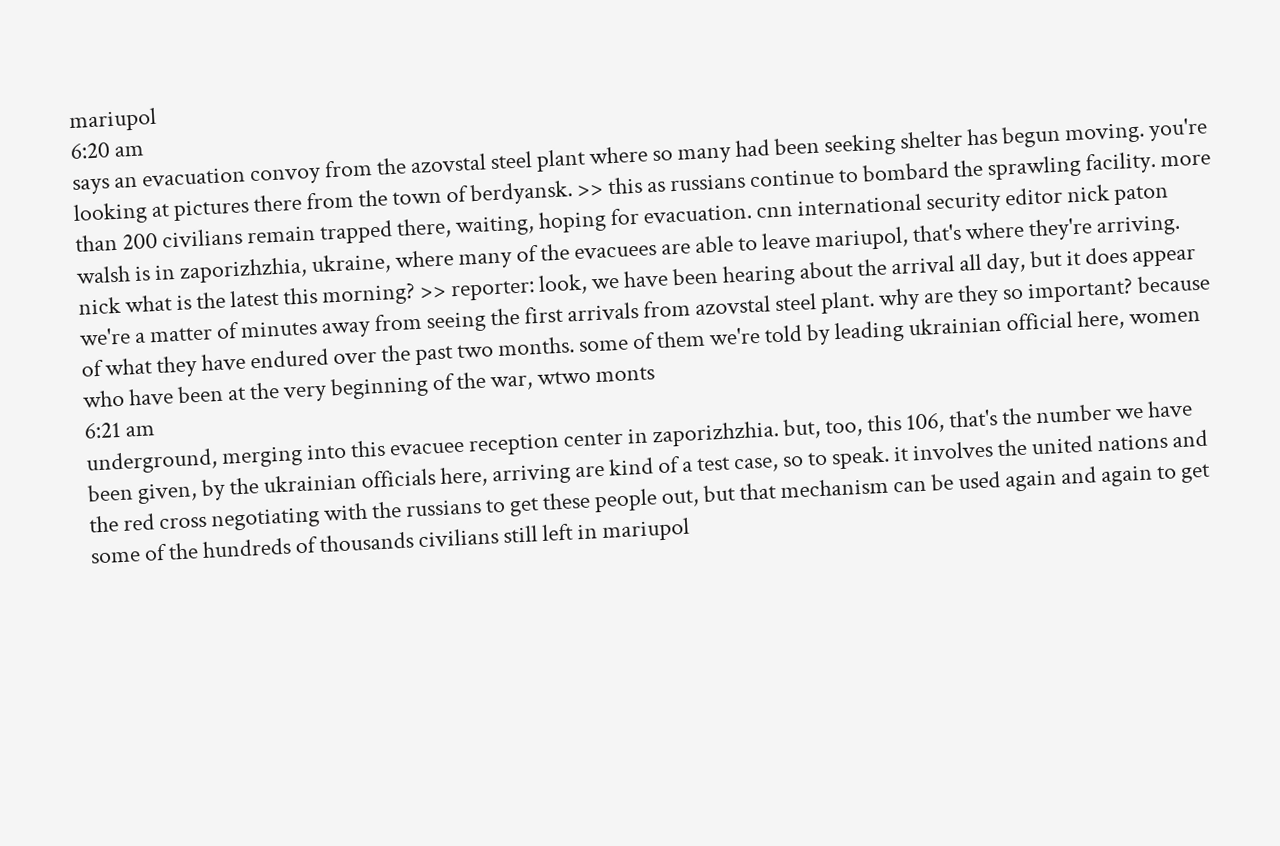mariupol
6:20 am
says an evacuation convoy from the azovstal steel plant where so many had been seeking shelter has begun moving. you're looking at pictures there from the town of berdyansk. >> this as russians continue to bombard the sprawling facility. more than 200 civilians remain trapped there, waiting, hoping for evacuation. cnn international security editor nick paton walsh is in zaporizhzhia, ukraine, where many of the evacuees are able to leave mariupol, that's where they're arriving. nick what is the latest this morning? >> reporter: look, we have been hearing about the arrival all day, but it does appear we're a matter of minutes away from seeing the first arrivals from azovstal steel plant. why are they so important? because of what they have endured over the past two months. some of them we're told by leading ukrainian official here, women who have been at the very beginning of the war, wtwo monts
6:21 am
underground, merging into this evacuee reception center in zaporizhzhia. but, too, this 106, that's the number we have been given, by the ukrainian officials here, arriving are kind of a test case, so to speak. it involves the united nations and the red cross negotiating with the russians to get these people out, but that mechanism can be used again and again to get some of the hundreds of thousands civilians still left in mariupol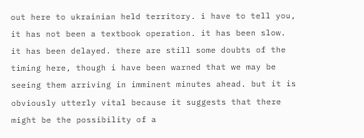out here to ukrainian held territory. i have to tell you, it has not been a textbook operation. it has been slow. it has been delayed. there are still some doubts of the timing here, though i have been warned that we may be seeing them arriving in imminent minutes ahead. but it is obviously utterly vital because it suggests that there might be the possibility of a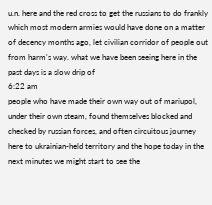u.n. here and the red cross to get the russians to do frankly which most modern armies would have done on a matter of decency months ago, let civilian corridor of people out from harm's way. what we have been seeing here in the past days is a slow drip of
6:22 am
people who have made their own way out of mariupol, under their own steam, found themselves blocked and checked by russian forces, and often circuitous journey here to ukrainian-held territory and the hope today in the next minutes we might start to see the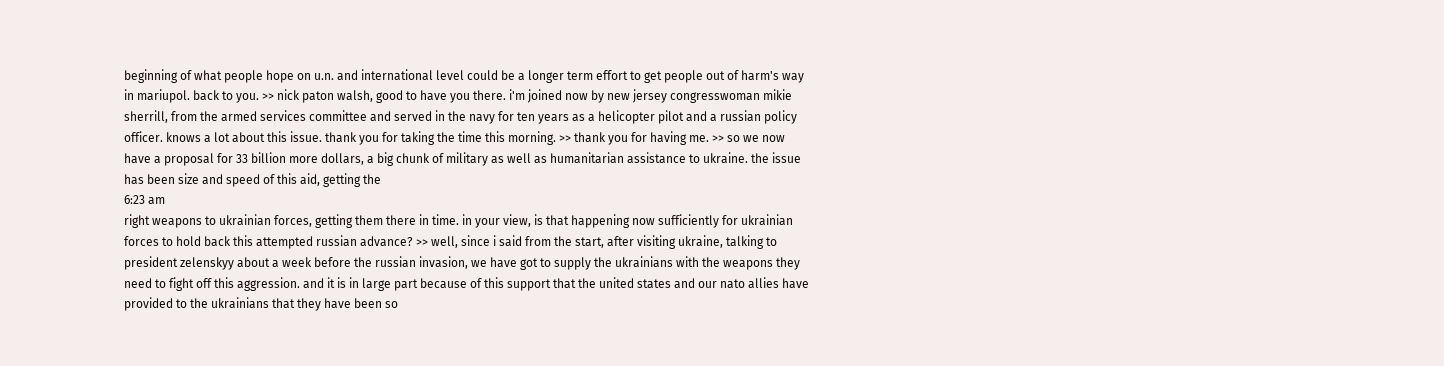beginning of what people hope on u.n. and international level could be a longer term effort to get people out of harm's way in mariupol. back to you. >> nick paton walsh, good to have you there. i'm joined now by new jersey congresswoman mikie sherrill, from the armed services committee and served in the navy for ten years as a helicopter pilot and a russian policy officer. knows a lot about this issue. thank you for taking the time this morning. >> thank you for having me. >> so we now have a proposal for 33 billion more dollars, a big chunk of military as well as humanitarian assistance to ukraine. the issue has been size and speed of this aid, getting the
6:23 am
right weapons to ukrainian forces, getting them there in time. in your view, is that happening now sufficiently for ukrainian forces to hold back this attempted russian advance? >> well, since i said from the start, after visiting ukraine, talking to president zelenskyy about a week before the russian invasion, we have got to supply the ukrainians with the weapons they need to fight off this aggression. and it is in large part because of this support that the united states and our nato allies have provided to the ukrainians that they have been so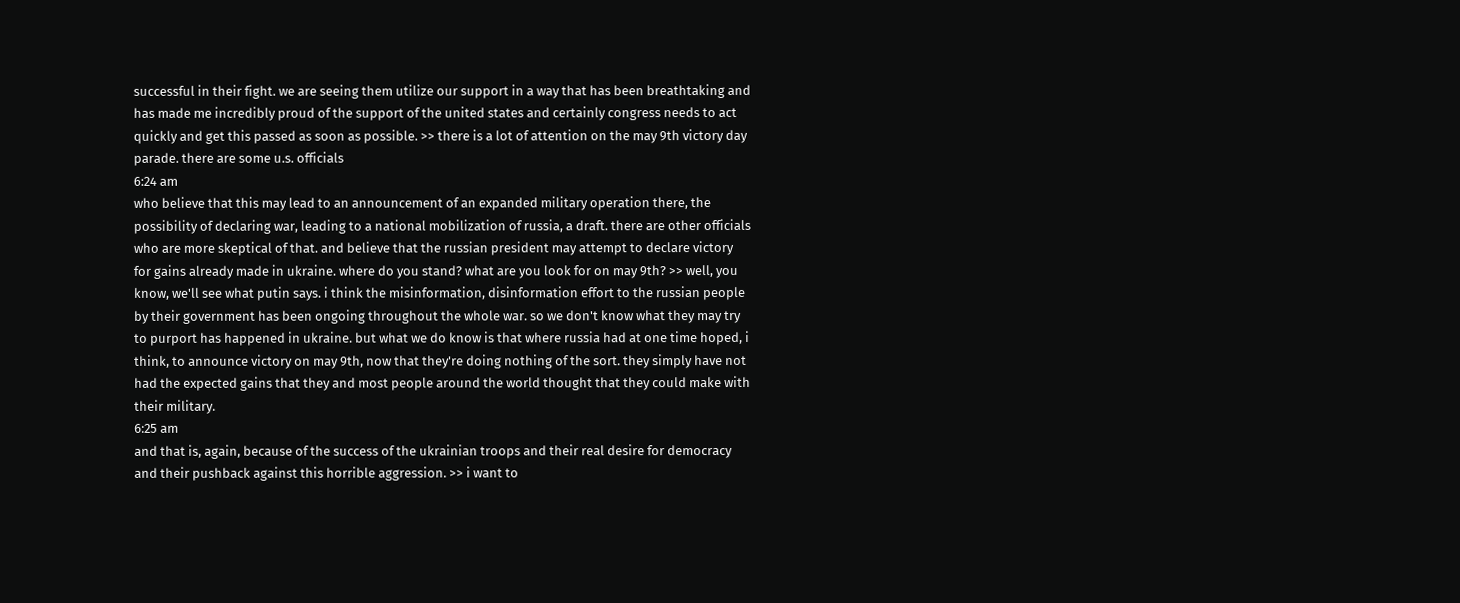successful in their fight. we are seeing them utilize our support in a way that has been breathtaking and has made me incredibly proud of the support of the united states and certainly congress needs to act quickly and get this passed as soon as possible. >> there is a lot of attention on the may 9th victory day parade. there are some u.s. officials
6:24 am
who believe that this may lead to an announcement of an expanded military operation there, the possibility of declaring war, leading to a national mobilization of russia, a draft. there are other officials who are more skeptical of that. and believe that the russian president may attempt to declare victory for gains already made in ukraine. where do you stand? what are you look for on may 9th? >> well, you know, we'll see what putin says. i think the misinformation, disinformation effort to the russian people by their government has been ongoing throughout the whole war. so we don't know what they may try to purport has happened in ukraine. but what we do know is that where russia had at one time hoped, i think, to announce victory on may 9th, now that they're doing nothing of the sort. they simply have not had the expected gains that they and most people around the world thought that they could make with their military.
6:25 am
and that is, again, because of the success of the ukrainian troops and their real desire for democracy and their pushback against this horrible aggression. >> i want to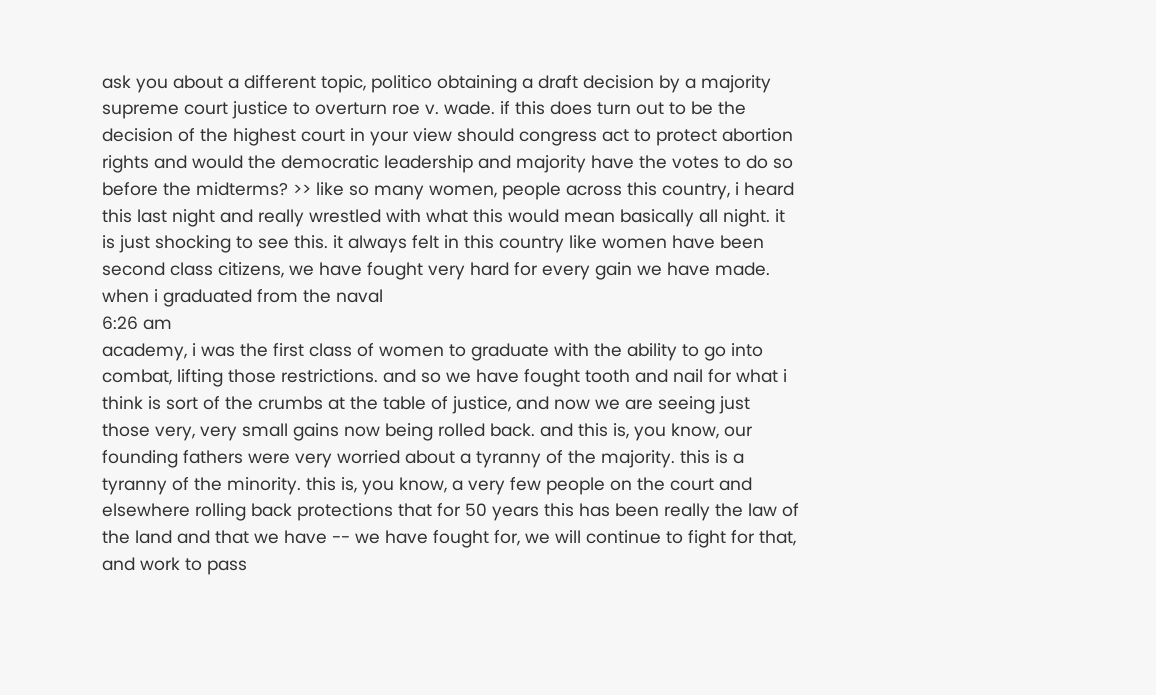ask you about a different topic, politico obtaining a draft decision by a majority supreme court justice to overturn roe v. wade. if this does turn out to be the decision of the highest court in your view should congress act to protect abortion rights and would the democratic leadership and majority have the votes to do so before the midterms? >> like so many women, people across this country, i heard this last night and really wrestled with what this would mean basically all night. it is just shocking to see this. it always felt in this country like women have been second class citizens, we have fought very hard for every gain we have made. when i graduated from the naval
6:26 am
academy, i was the first class of women to graduate with the ability to go into combat, lifting those restrictions. and so we have fought tooth and nail for what i think is sort of the crumbs at the table of justice, and now we are seeing just those very, very small gains now being rolled back. and this is, you know, our founding fathers were very worried about a tyranny of the majority. this is a tyranny of the minority. this is, you know, a very few people on the court and elsewhere rolling back protections that for 50 years this has been really the law of the land and that we have -- we have fought for, we will continue to fight for that, and work to pass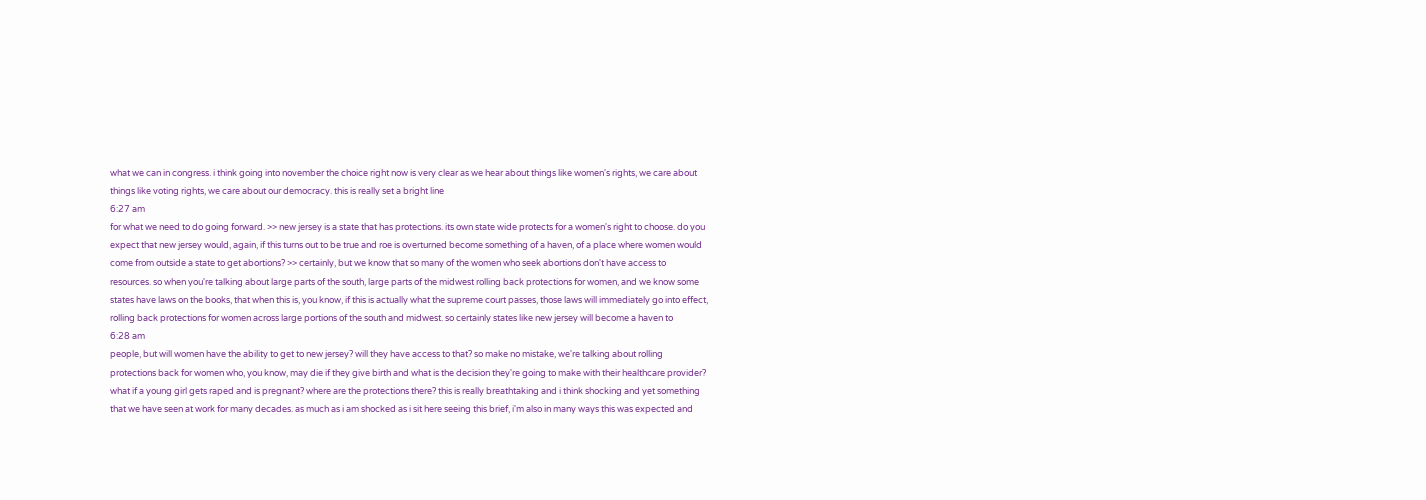what we can in congress. i think going into november the choice right now is very clear as we hear about things like women's rights, we care about things like voting rights, we care about our democracy. this is really set a bright line
6:27 am
for what we need to do going forward. >> new jersey is a state that has protections. its own state wide protects for a women's right to choose. do you expect that new jersey would, again, if this turns out to be true and roe is overturned become something of a haven, of a place where women would come from outside a state to get abortions? >> certainly, but we know that so many of the women who seek abortions don't have access to resources. so when you're talking about large parts of the south, large parts of the midwest rolling back protections for women, and we know some states have laws on the books, that when this is, you know, if this is actually what the supreme court passes, those laws will immediately go into effect, rolling back protections for women across large portions of the south and midwest. so certainly states like new jersey will become a haven to
6:28 am
people, but will women have the ability to get to new jersey? will they have access to that? so make no mistake, we're talking about rolling protections back for women who, you know, may die if they give birth and what is the decision they're going to make with their healthcare provider? what if a young girl gets raped and is pregnant? where are the protections there? this is really breathtaking and i think shocking and yet something that we have seen at work for many decades. as much as i am shocked as i sit here seeing this brief, i'm also in many ways this was expected and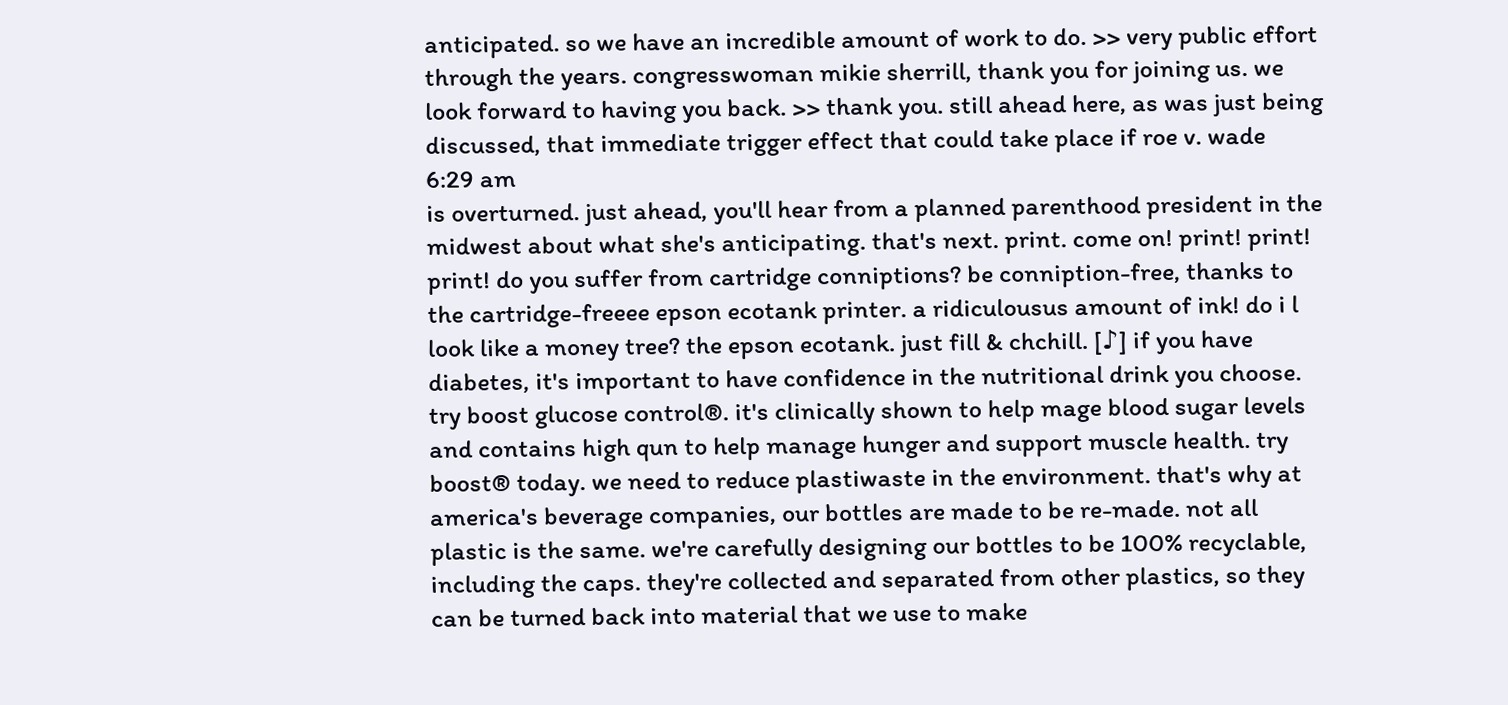anticipated. so we have an incredible amount of work to do. >> very public effort through the years. congresswoman mikie sherrill, thank you for joining us. we look forward to having you back. >> thank you. still ahead here, as was just being discussed, that immediate trigger effect that could take place if roe v. wade
6:29 am
is overturned. just ahead, you'll hear from a planned parenthood president in the midwest about what she's anticipating. that's next. print. come on! print! print! print! do you suffer from cartridge conniptions? be conniption-free, thanks to the cartridge-freeee epson ecotank printer. a ridiculousus amount of ink! do i l look like a money tree? the epson ecotank. just fill & chchill. [♪] if you have diabetes, it's important to have confidence in the nutritional drink you choose. try boost glucose control®. it's clinically shown to help mage blood sugar levels and contains high qun to help manage hunger and support muscle health. try boost® today. we need to reduce plastiwaste in the environment. that's why at america's beverage companies, our bottles are made to be re-made. not all plastic is the same. we're carefully designing our bottles to be 100% recyclable, including the caps. they're collected and separated from other plastics, so they can be turned back into material that we use to make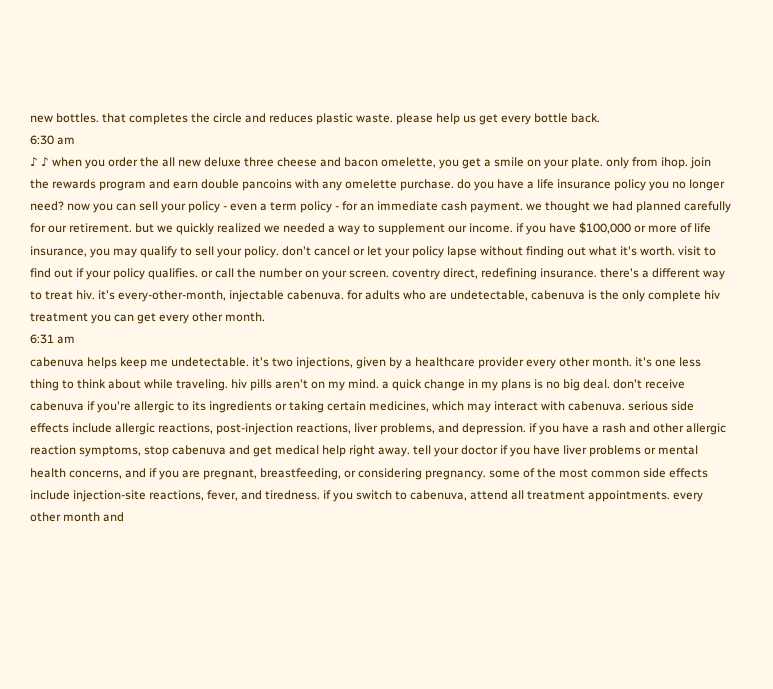new bottles. that completes the circle and reduces plastic waste. please help us get every bottle back.
6:30 am
♪ ♪ when you order the all new deluxe three cheese and bacon omelette, you get a smile on your plate. only from ihop. join the rewards program and earn double pancoins with any omelette purchase. do you have a life insurance policy you no longer need? now you can sell your policy - even a term policy - for an immediate cash payment. we thought we had planned carefully for our retirement. but we quickly realized we needed a way to supplement our income. if you have $100,000 or more of life insurance, you may qualify to sell your policy. don't cancel or let your policy lapse without finding out what it's worth. visit to find out if your policy qualifies. or call the number on your screen. coventry direct, redefining insurance. there's a different way to treat hiv. it's every-other-month, injectable cabenuva. for adults who are undetectable, cabenuva is the only complete hiv treatment you can get every other month.
6:31 am
cabenuva helps keep me undetectable. it's two injections, given by a healthcare provider every other month. it's one less thing to think about while traveling. hiv pills aren't on my mind. a quick change in my plans is no big deal. don't receive cabenuva if you're allergic to its ingredients or taking certain medicines, which may interact with cabenuva. serious side effects include allergic reactions, post-injection reactions, liver problems, and depression. if you have a rash and other allergic reaction symptoms, stop cabenuva and get medical help right away. tell your doctor if you have liver problems or mental health concerns, and if you are pregnant, breastfeeding, or considering pregnancy. some of the most common side effects include injection-site reactions, fever, and tiredness. if you switch to cabenuva, attend all treatment appointments. every other month and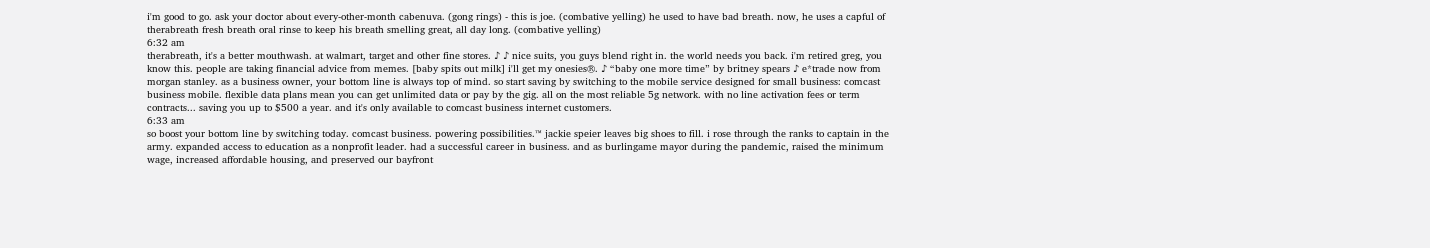i'm good to go. ask your doctor about every-other-month cabenuva. (gong rings) - this is joe. (combative yelling) he used to have bad breath. now, he uses a capful of therabreath fresh breath oral rinse to keep his breath smelling great, all day long. (combative yelling)
6:32 am
therabreath, it's a better mouthwash. at walmart, target and other fine stores. ♪ ♪ nice suits, you guys blend right in. the world needs you back. i'm retired greg, you know this. people are taking financial advice from memes. [baby spits out milk] i'll get my onesies®. ♪ “baby one more time” by britney spears ♪ e*trade now from morgan stanley. as a business owner, your bottom line is always top of mind. so start saving by switching to the mobile service designed for small business: comcast business mobile. flexible data plans mean you can get unlimited data or pay by the gig. all on the most reliable 5g network. with no line activation fees or term contracts... saving you up to $500 a year. and it's only available to comcast business internet customers.
6:33 am
so boost your bottom line by switching today. comcast business. powering possibilities.™ jackie speier leaves big shoes to fill. i rose through the ranks to captain in the army. expanded access to education as a nonprofit leader. had a successful career in business. and as burlingame mayor during the pandemic, raised the minimum wage, increased affordable housing, and preserved our bayfront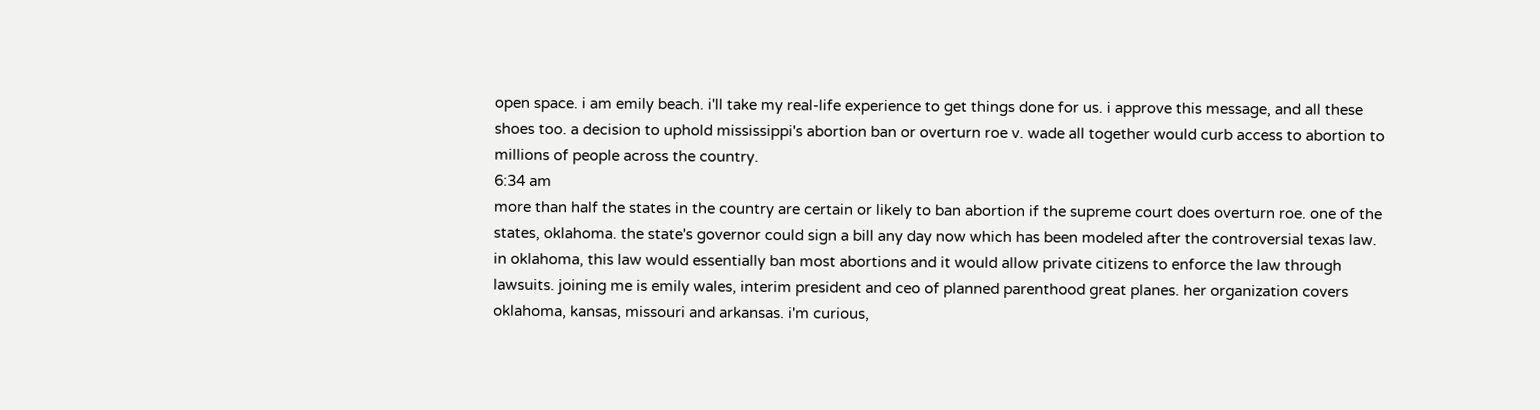open space. i am emily beach. i'll take my real-life experience to get things done for us. i approve this message, and all these shoes too. a decision to uphold mississippi's abortion ban or overturn roe v. wade all together would curb access to abortion to millions of people across the country.
6:34 am
more than half the states in the country are certain or likely to ban abortion if the supreme court does overturn roe. one of the states, oklahoma. the state's governor could sign a bill any day now which has been modeled after the controversial texas law. in oklahoma, this law would essentially ban most abortions and it would allow private citizens to enforce the law through lawsuits. joining me is emily wales, interim president and ceo of planned parenthood great planes. her organization covers oklahoma, kansas, missouri and arkansas. i'm curious,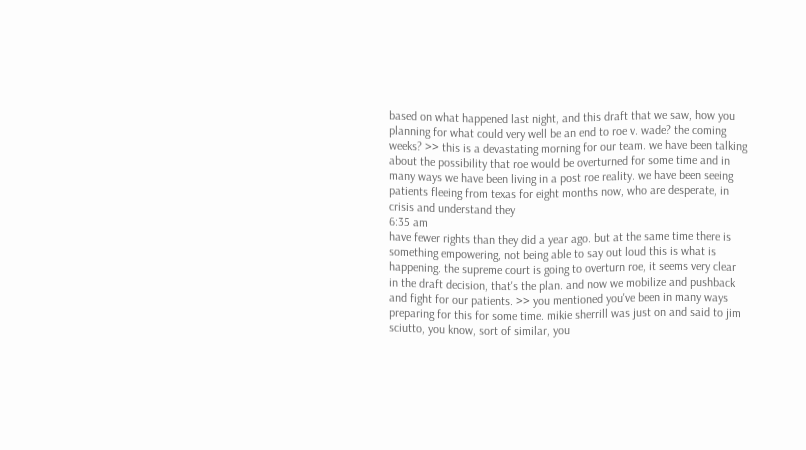based on what happened last night, and this draft that we saw, how you planning for what could very well be an end to roe v. wade? the coming weeks? >> this is a devastating morning for our team. we have been talking about the possibility that roe would be overturned for some time and in many ways we have been living in a post roe reality. we have been seeing patients fleeing from texas for eight months now, who are desperate, in crisis and understand they
6:35 am
have fewer rights than they did a year ago. but at the same time there is something empowering, not being able to say out loud this is what is happening. the supreme court is going to overturn roe, it seems very clear in the draft decision, that's the plan. and now we mobilize and pushback and fight for our patients. >> you mentioned you've been in many ways preparing for this for some time. mikie sherrill was just on and said to jim sciutto, you know, sort of similar, you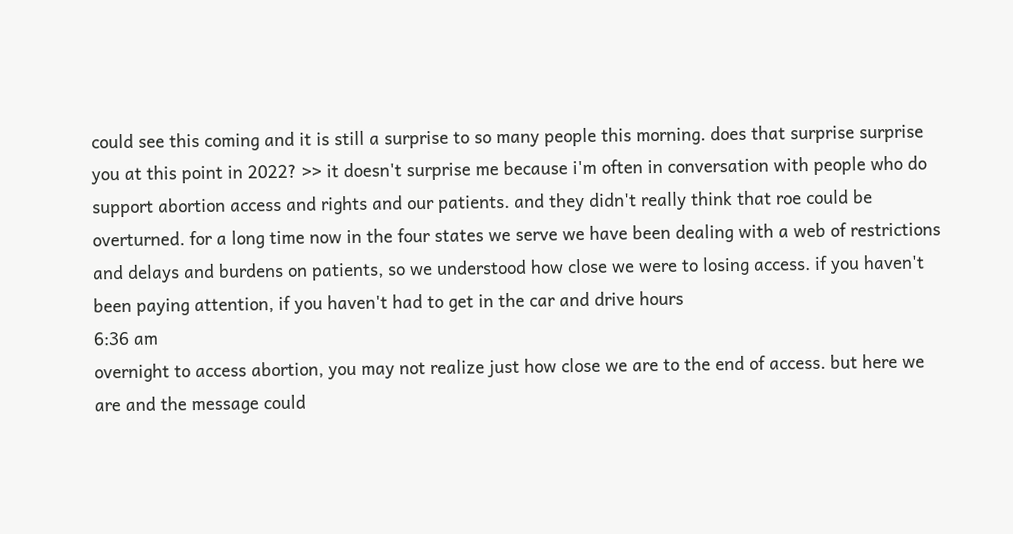could see this coming and it is still a surprise to so many people this morning. does that surprise surprise you at this point in 2022? >> it doesn't surprise me because i'm often in conversation with people who do support abortion access and rights and our patients. and they didn't really think that roe could be overturned. for a long time now in the four states we serve we have been dealing with a web of restrictions and delays and burdens on patients, so we understood how close we were to losing access. if you haven't been paying attention, if you haven't had to get in the car and drive hours
6:36 am
overnight to access abortion, you may not realize just how close we are to the end of access. but here we are and the message could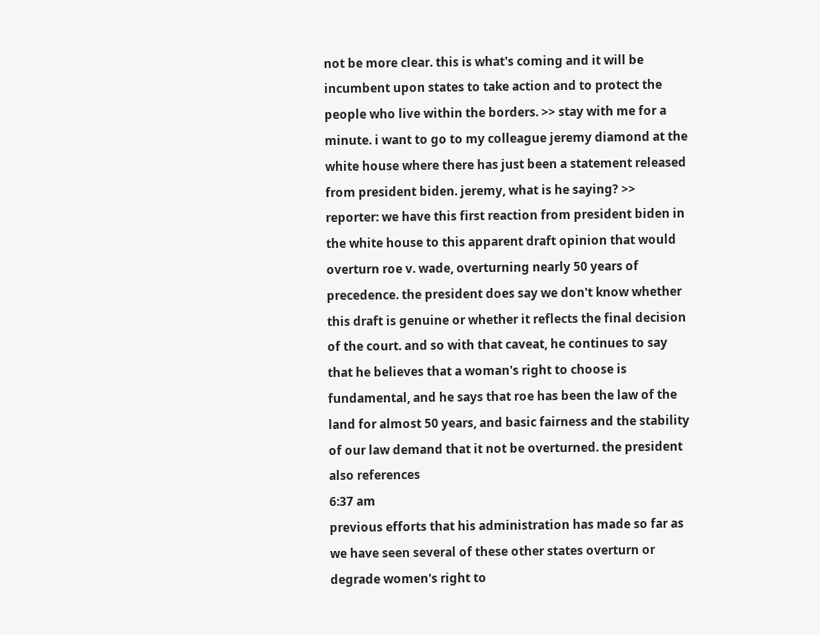not be more clear. this is what's coming and it will be incumbent upon states to take action and to protect the people who live within the borders. >> stay with me for a minute. i want to go to my colleague jeremy diamond at the white house where there has just been a statement released from president biden. jeremy, what is he saying? >> reporter: we have this first reaction from president biden in the white house to this apparent draft opinion that would overturn roe v. wade, overturning nearly 50 years of precedence. the president does say we don't know whether this draft is genuine or whether it reflects the final decision of the court. and so with that caveat, he continues to say that he believes that a woman's right to choose is fundamental, and he says that roe has been the law of the land for almost 50 years, and basic fairness and the stability of our law demand that it not be overturned. the president also references
6:37 am
previous efforts that his administration has made so far as we have seen several of these other states overturn or degrade women's right to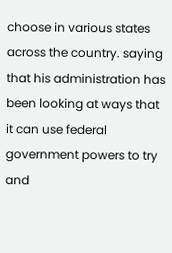choose in various states across the country. saying that his administration has been looking at ways that it can use federal government powers to try and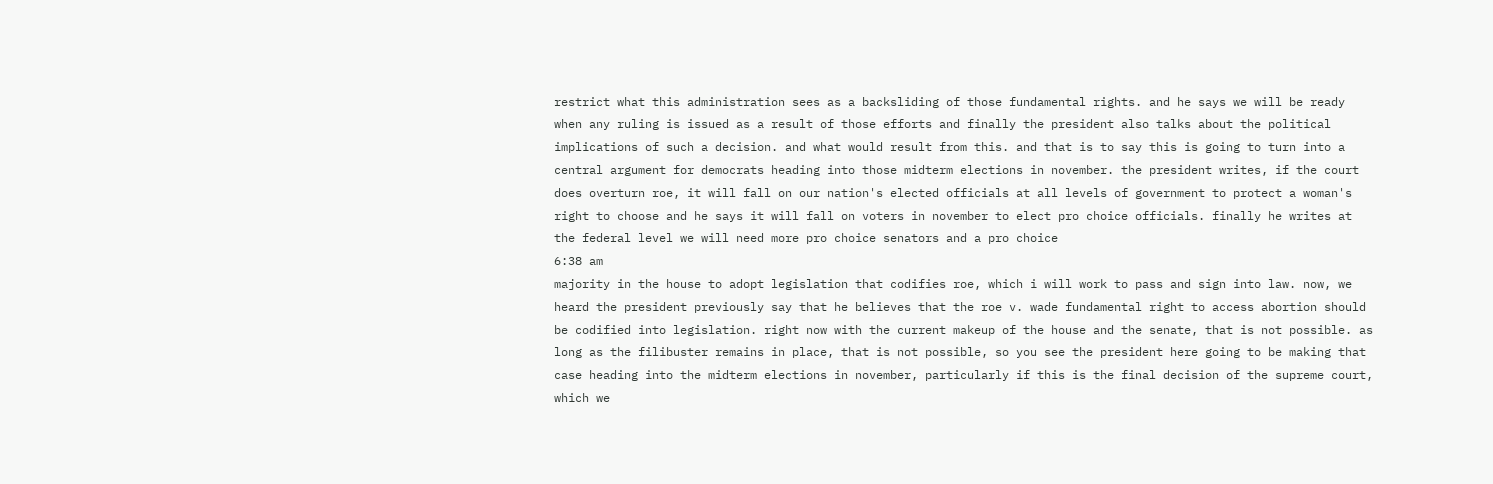restrict what this administration sees as a backsliding of those fundamental rights. and he says we will be ready when any ruling is issued as a result of those efforts and finally the president also talks about the political implications of such a decision. and what would result from this. and that is to say this is going to turn into a central argument for democrats heading into those midterm elections in november. the president writes, if the court does overturn roe, it will fall on our nation's elected officials at all levels of government to protect a woman's right to choose and he says it will fall on voters in november to elect pro choice officials. finally he writes at the federal level we will need more pro choice senators and a pro choice
6:38 am
majority in the house to adopt legislation that codifies roe, which i will work to pass and sign into law. now, we heard the president previously say that he believes that the roe v. wade fundamental right to access abortion should be codified into legislation. right now with the current makeup of the house and the senate, that is not possible. as long as the filibuster remains in place, that is not possible, so you see the president here going to be making that case heading into the midterm elections in november, particularly if this is the final decision of the supreme court, which we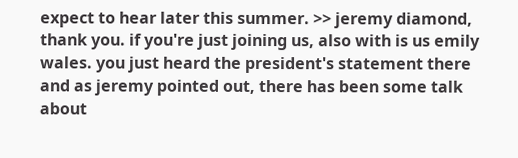expect to hear later this summer. >> jeremy diamond, thank you. if you're just joining us, also with is us emily wales. you just heard the president's statement there and as jeremy pointed out, there has been some talk about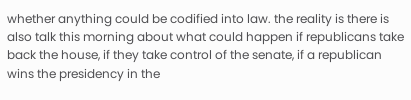whether anything could be codified into law. the reality is there is also talk this morning about what could happen if republicans take back the house, if they take control of the senate, if a republican wins the presidency in the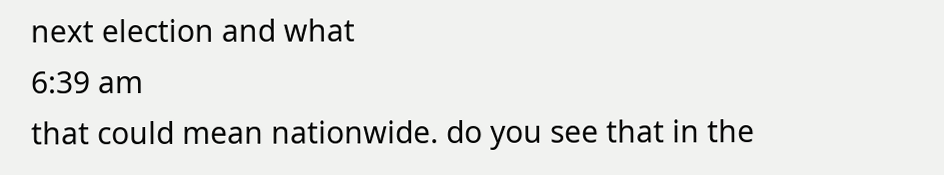next election and what
6:39 am
that could mean nationwide. do you see that in the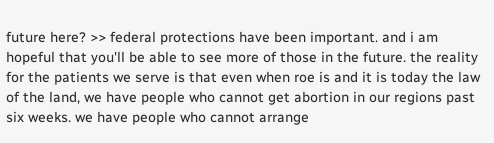future here? >> federal protections have been important. and i am hopeful that you'll be able to see more of those in the future. the reality for the patients we serve is that even when roe is and it is today the law of the land, we have people who cannot get abortion in our regions past six weeks. we have people who cannot arrange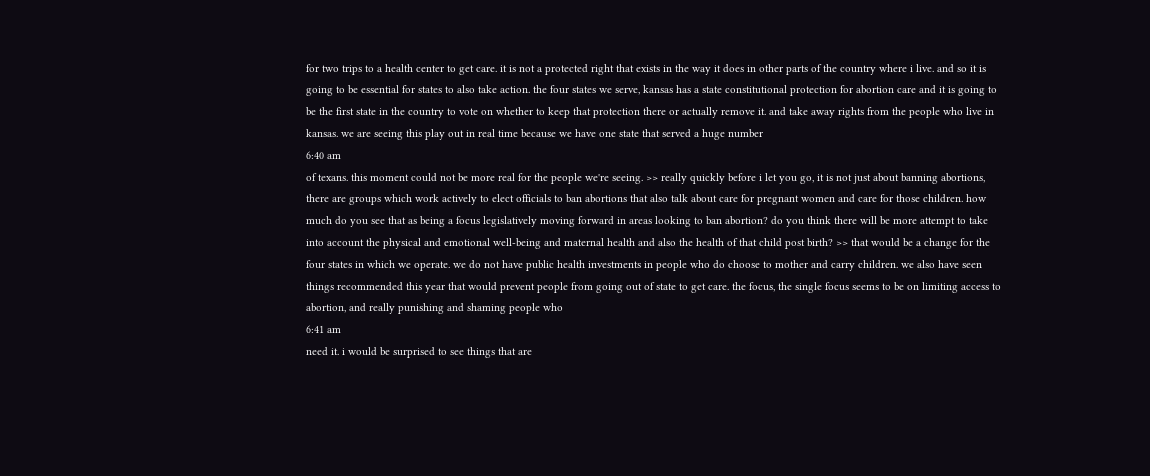for two trips to a health center to get care. it is not a protected right that exists in the way it does in other parts of the country where i live. and so it is going to be essential for states to also take action. the four states we serve, kansas has a state constitutional protection for abortion care and it is going to be the first state in the country to vote on whether to keep that protection there or actually remove it. and take away rights from the people who live in kansas. we are seeing this play out in real time because we have one state that served a huge number
6:40 am
of texans. this moment could not be more real for the people we're seeing. >> really quickly before i let you go, it is not just about banning abortions, there are groups which work actively to elect officials to ban abortions that also talk about care for pregnant women and care for those children. how much do you see that as being a focus legislatively moving forward in areas looking to ban abortion? do you think there will be more attempt to take into account the physical and emotional well-being and maternal health and also the health of that child post birth? >> that would be a change for the four states in which we operate. we do not have public health investments in people who do choose to mother and carry children. we also have seen things recommended this year that would prevent people from going out of state to get care. the focus, the single focus seems to be on limiting access to abortion, and really punishing and shaming people who
6:41 am
need it. i would be surprised to see things that are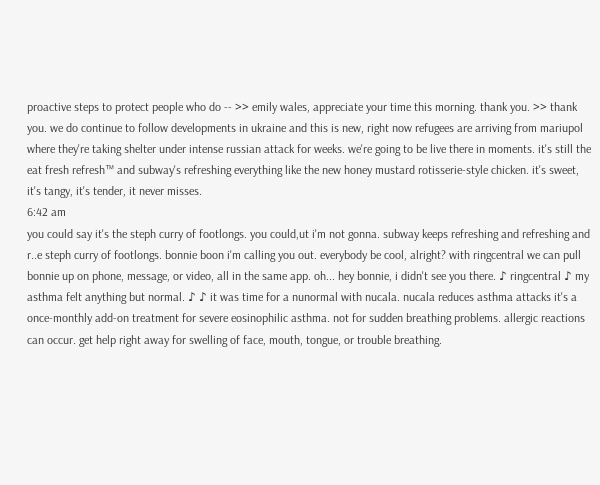proactive steps to protect people who do -- >> emily wales, appreciate your time this morning. thank you. >> thank you. we do continue to follow developments in ukraine and this is new, right now refugees are arriving from mariupol where they're taking shelter under intense russian attack for weeks. we're going to be live there in moments. it's still the eat fresh refresh™ and subway's refreshing everything like the new honey mustard rotisserie-style chicken. it's sweet, it's tangy, it's tender, it never misses.
6:42 am
you could say it's the steph curry of footlongs. you could,ut i'm not gonna. subway keeps refreshing and refreshing and r..e steph curry of footlongs. bonnie boon i'm calling you out. everybody be cool, alright? with ringcentral we can pull bonnie up on phone, message, or video, all in the same app. oh... hey bonnie, i didn't see you there. ♪ ringcentral ♪ my asthma felt anything but normal. ♪ ♪ it was time for a nunormal with nucala. nucala reduces asthma attacks it's a once-monthly add-on treatment for severe eosinophilic asthma. not for sudden breathing problems. allergic reactions can occur. get help right away for swelling of face, mouth, tongue, or trouble breathing.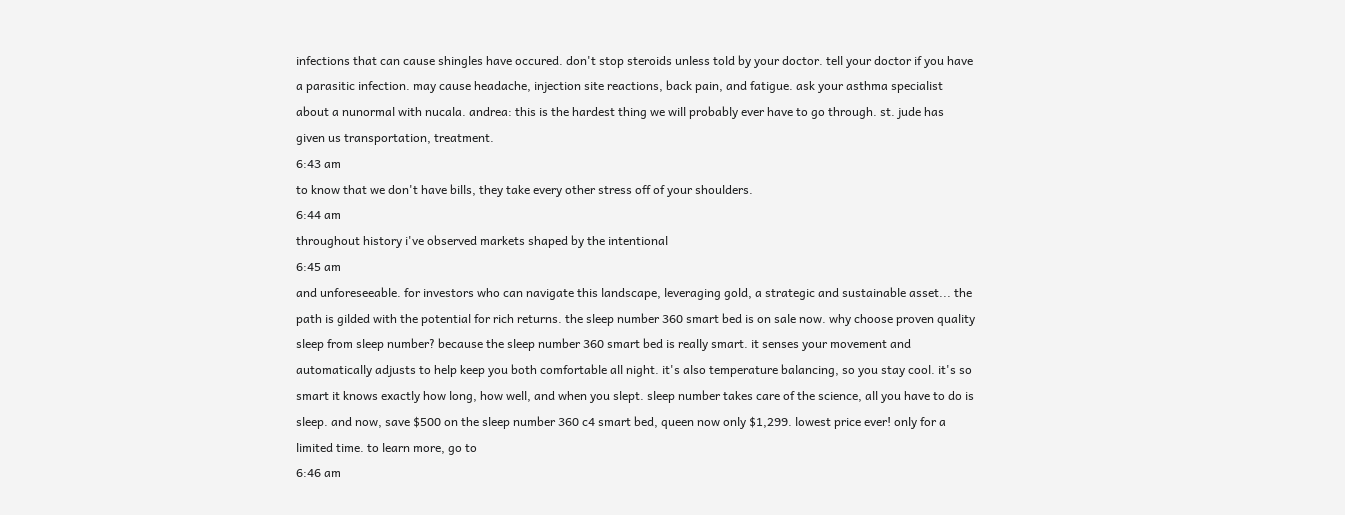infections that can cause shingles have occured. don't stop steroids unless told by your doctor. tell your doctor if you have a parasitic infection. may cause headache, injection site reactions, back pain, and fatigue. ask your asthma specialist about a nunormal with nucala. andrea: this is the hardest thing we will probably ever have to go through. st. jude has given us transportation, treatment.
6:43 am
to know that we don't have bills, they take every other stress off of your shoulders.
6:44 am
throughout history i've observed markets shaped by the intentional
6:45 am
and unforeseeable. for investors who can navigate this landscape, leveraging gold, a strategic and sustainable asset... the path is gilded with the potential for rich returns. the sleep number 360 smart bed is on sale now. why choose proven quality sleep from sleep number? because the sleep number 360 smart bed is really smart. it senses your movement and automatically adjusts to help keep you both comfortable all night. it's also temperature balancing, so you stay cool. it's so smart it knows exactly how long, how well, and when you slept. sleep number takes care of the science, all you have to do is sleep. and now, save $500 on the sleep number 360 c4 smart bed, queen now only $1,299. lowest price ever! only for a limited time. to learn more, go to
6:46 am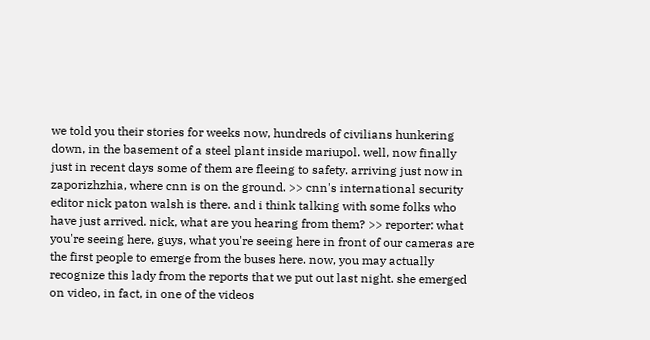we told you their stories for weeks now, hundreds of civilians hunkering down, in the basement of a steel plant inside mariupol. well, now finally just in recent days some of them are fleeing to safety. arriving just now in zaporizhzhia, where cnn is on the ground. >> cnn's international security editor nick paton walsh is there. and i think talking with some folks who have just arrived. nick, what are you hearing from them? >> reporter: what you're seeing here, guys, what you're seeing here in front of our cameras are the first people to emerge from the buses here. now, you may actually recognize this lady from the reports that we put out last night. she emerged on video, in fact, in one of the videos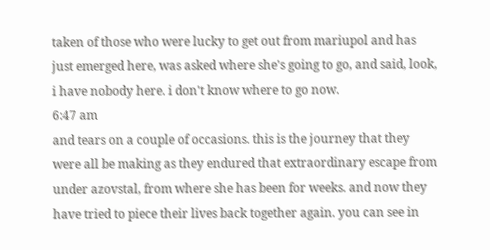taken of those who were lucky to get out from mariupol and has just emerged here, was asked where she's going to go, and said, look, i have nobody here. i don't know where to go now.
6:47 am
and tears on a couple of occasions. this is the journey that they were all be making as they endured that extraordinary escape from under azovstal, from where she has been for weeks. and now they have tried to piece their lives back together again. you can see in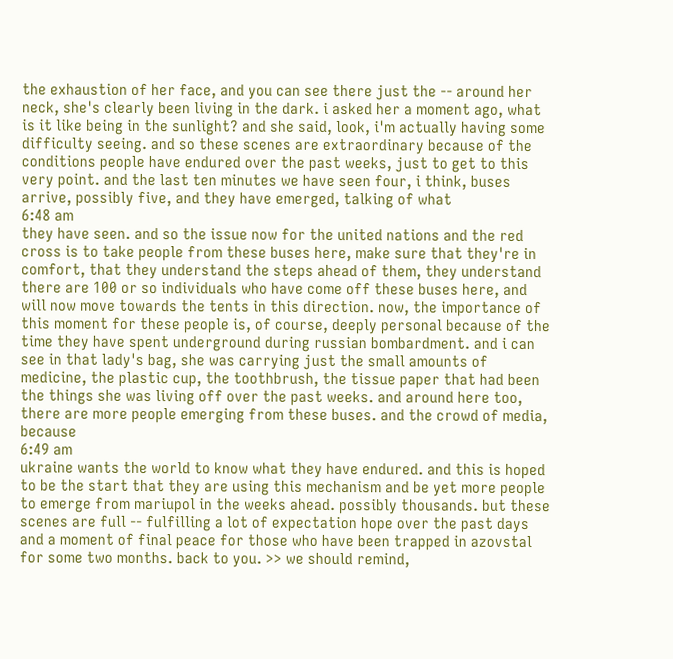the exhaustion of her face, and you can see there just the -- around her neck, she's clearly been living in the dark. i asked her a moment ago, what is it like being in the sunlight? and she said, look, i'm actually having some difficulty seeing. and so these scenes are extraordinary because of the conditions people have endured over the past weeks, just to get to this very point. and the last ten minutes we have seen four, i think, buses arrive, possibly five, and they have emerged, talking of what
6:48 am
they have seen. and so the issue now for the united nations and the red cross is to take people from these buses here, make sure that they're in comfort, that they understand the steps ahead of them, they understand there are 100 or so individuals who have come off these buses here, and will now move towards the tents in this direction. now, the importance of this moment for these people is, of course, deeply personal because of the time they have spent underground during russian bombardment. and i can see in that lady's bag, she was carrying just the small amounts of medicine, the plastic cup, the toothbrush, the tissue paper that had been the things she was living off over the past weeks. and around here too, there are more people emerging from these buses. and the crowd of media, because
6:49 am
ukraine wants the world to know what they have endured. and this is hoped to be the start that they are using this mechanism and be yet more people to emerge from mariupol in the weeks ahead. possibly thousands. but these scenes are full -- fulfilling a lot of expectation hope over the past days and a moment of final peace for those who have been trapped in azovstal for some two months. back to you. >> we should remind,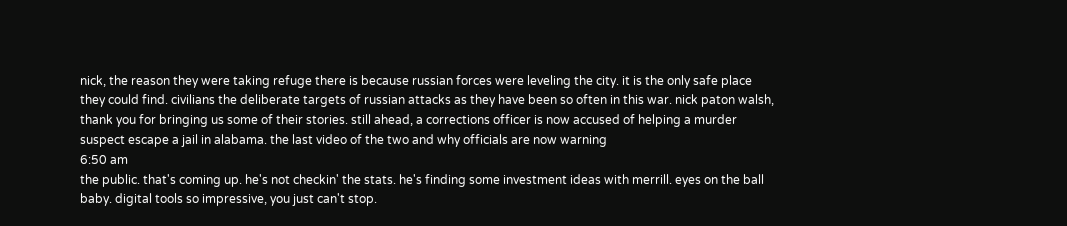nick, the reason they were taking refuge there is because russian forces were leveling the city. it is the only safe place they could find. civilians the deliberate targets of russian attacks as they have been so often in this war. nick paton walsh, thank you for bringing us some of their stories. still ahead, a corrections officer is now accused of helping a murder suspect escape a jail in alabama. the last video of the two and why officials are now warning
6:50 am
the public. that's coming up. he's not checkin' the stats. he's finding some investment ideas with merrill. eyes on the ball baby. digital tools so impressive, you just can't stop.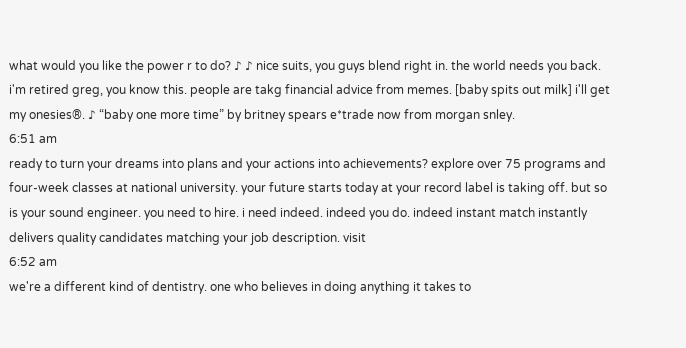what would you like the power r to do? ♪ ♪ nice suits, you guys blend right in. the world needs you back. i'm retired greg, you know this. people are takg financial advice from memes. [baby spits out milk] i'll get my onesies®. ♪ “baby one more time” by britney spears e*trade now from morgan snley.
6:51 am
ready to turn your dreams into plans and your actions into achievements? explore over 75 programs and four-week classes at national university. your future starts today at your record label is taking off. but so is your sound engineer. you need to hire. i need indeed. indeed you do. indeed instant match instantly delivers quality candidates matching your job description. visit
6:52 am
we're a different kind of dentistry. one who believes in doing anything it takes to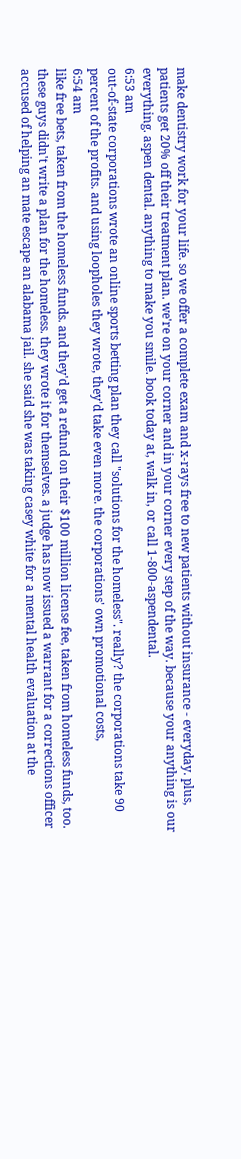make dentistry work for your life. so we offer a complete exam and x-rays free to new patients without insurance - everyday. plus, patients get 20% off their treatment plan. we're on your corner and in your corner every step of the way. because your anything is our everything. aspen dental. anything to make you smile. book today at, walk in, or call 1-800-aspendental.
6:53 am
out-of-state corporations wrote an online sports betting plan they call "solutions for the homeless". really? the corporations take 90 percent of the profits. and using loopholes they wrote, they'd take even more. the corporations' own promotional costs,
6:54 am
like free bets, taken from the homeless funds. and they'd get a refund on their $100 million license fee, taken from homeless funds, too. these guys didn't write a plan for the homeless. they wrote it for themselves. a judge has now issued a warrant for a corrections officer accused of helping an mate escape an alabama jail. she said she was taking casey white for a mental health evaluation at the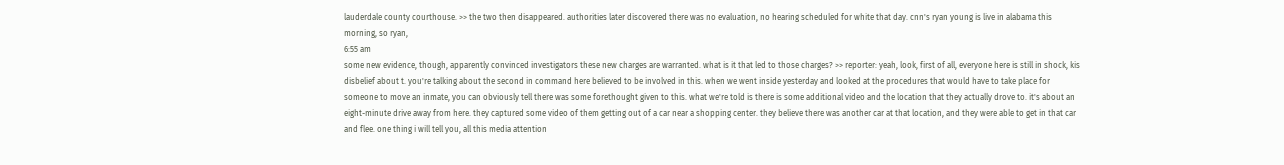lauderdale county courthouse. >> the two then disappeared. authorities later discovered there was no evaluation, no hearing scheduled for white that day. cnn's ryan young is live in alabama this morning, so ryan,
6:55 am
some new evidence, though, apparently convinced investigators these new charges are warranted. what is it that led to those charges? >> reporter: yeah, look, first of all, everyone here is still in shock, kis disbelief about t. you're talking about the second in command here believed to be involved in this. when we went inside yesterday and looked at the procedures that would have to take place for someone to move an inmate, you can obviously tell there was some forethought given to this. what we're told is there is some additional video and the location that they actually drove to. it's about an eight-minute drive away from here. they captured some video of them getting out of a car near a shopping center. they believe there was another car at that location, and they were able to get in that car and flee. one thing i will tell you, all this media attention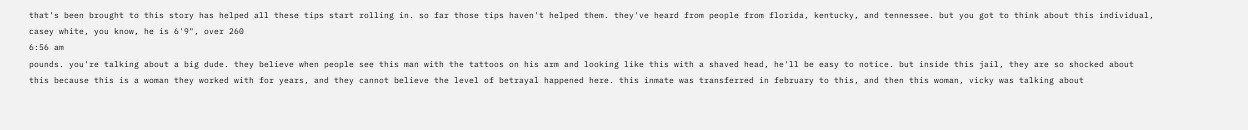that's been brought to this story has helped all these tips start rolling in. so far those tips haven't helped them. they've heard from people from florida, kentucky, and tennessee. but you got to think about this individual, casey white, you know, he is 6'9", over 260
6:56 am
pounds. you're talking about a big dude. they believe when people see this man with the tattoos on his arm and looking like this with a shaved head, he'll be easy to notice. but inside this jail, they are so shocked about this because this is a woman they worked with for years, and they cannot believe the level of betrayal happened here. this inmate was transferred in february to this, and then this woman, vicky was talking about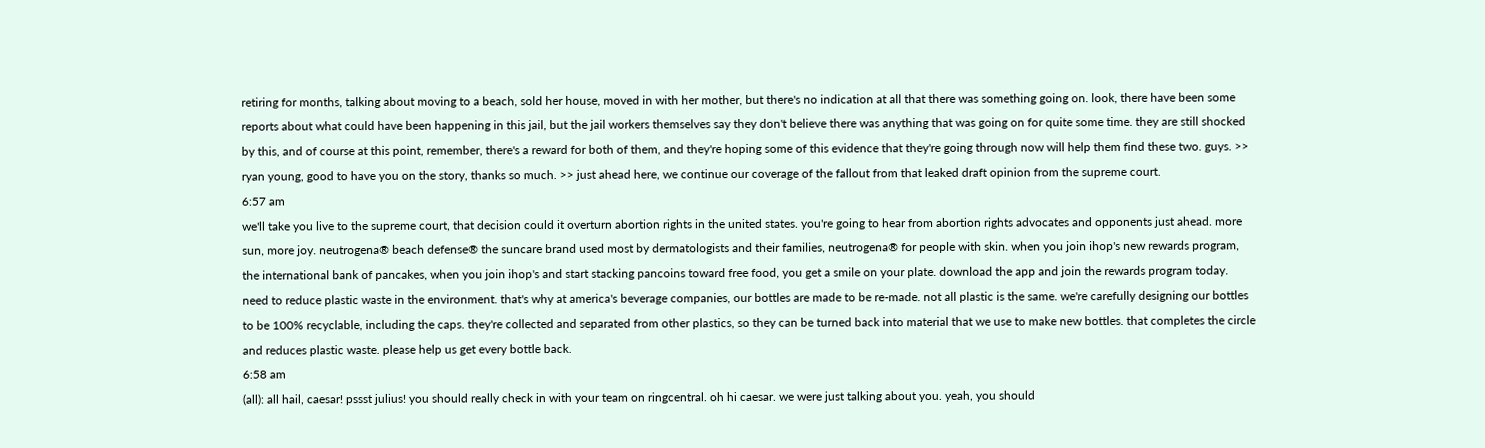retiring for months, talking about moving to a beach, sold her house, moved in with her mother, but there's no indication at all that there was something going on. look, there have been some reports about what could have been happening in this jail, but the jail workers themselves say they don't believe there was anything that was going on for quite some time. they are still shocked by this, and of course at this point, remember, there's a reward for both of them, and they're hoping some of this evidence that they're going through now will help them find these two. guys. >> ryan young, good to have you on the story, thanks so much. >> just ahead here, we continue our coverage of the fallout from that leaked draft opinion from the supreme court.
6:57 am
we'll take you live to the supreme court, that decision could it overturn abortion rights in the united states. you're going to hear from abortion rights advocates and opponents just ahead. more sun, more joy. neutrogena® beach defense® the suncare brand used most by dermatologists and their families, neutrogena® for people with skin. when you join ihop's new rewards program, the international bank of pancakes, when you join ihop's and start stacking pancoins toward free food, you get a smile on your plate. download the app and join the rewards program today. need to reduce plastic waste in the environment. that's why at america's beverage companies, our bottles are made to be re-made. not all plastic is the same. we're carefully designing our bottles to be 100% recyclable, including the caps. they're collected and separated from other plastics, so they can be turned back into material that we use to make new bottles. that completes the circle and reduces plastic waste. please help us get every bottle back.
6:58 am
(all): all hail, caesar! pssst julius! you should really check in with your team on ringcentral. oh hi caesar. we were just talking about you. yeah, you should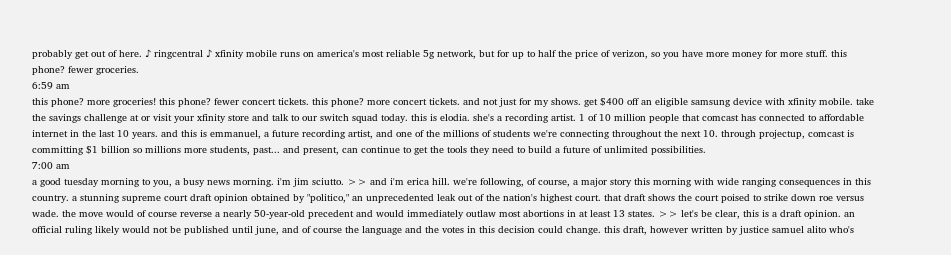probably get out of here. ♪ ringcentral ♪ xfinity mobile runs on america's most reliable 5g network, but for up to half the price of verizon, so you have more money for more stuff. this phone? fewer groceries.
6:59 am
this phone? more groceries! this phone? fewer concert tickets. this phone? more concert tickets. and not just for my shows. get $400 off an eligible samsung device with xfinity mobile. take the savings challenge at or visit your xfinity store and talk to our switch squad today. this is elodia. she's a recording artist. 1 of 10 million people that comcast has connected to affordable internet in the last 10 years. and this is emmanuel, a future recording artist, and one of the millions of students we're connecting throughout the next 10. through projectup, comcast is committing $1 billion so millions more students, past... and present, can continue to get the tools they need to build a future of unlimited possibilities.
7:00 am
a good tuesday morning to you, a busy news morning. i'm jim sciutto. >> and i'm erica hill. we're following, of course, a major story this morning with wide ranging consequences in this country. a stunning supreme court draft opinion obtained by "politico," an unprecedented leak out of the nation's highest court. that draft shows the court poised to strike down roe versus wade. the move would of course reverse a nearly 50-year-old precedent and would immediately outlaw most abortions in at least 13 states. >> let's be clear, this is a draft opinion. an official ruling likely would not be published until june, and of course the language and the votes in this decision could change. this draft, however written by justice samuel alito who's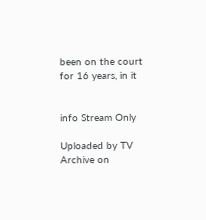been on the court for 16 years, in it


info Stream Only

Uploaded by TV Archive on